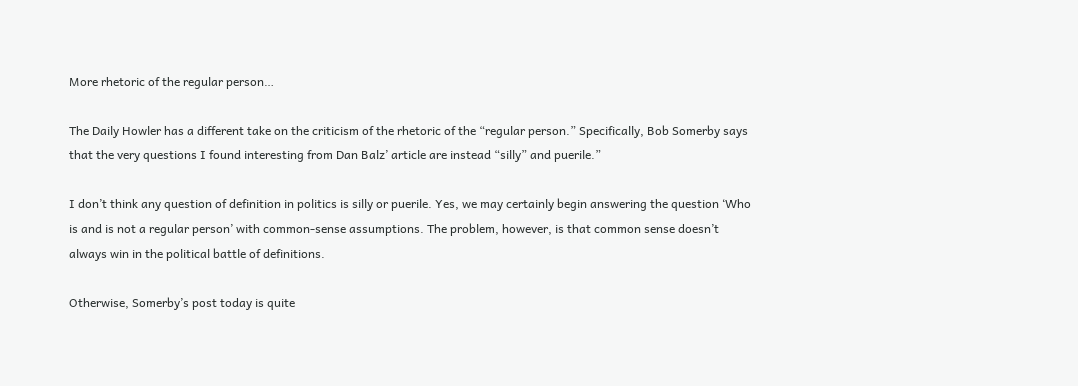More rhetoric of the regular person…

The Daily Howler has a different take on the criticism of the rhetoric of the “regular person.” Specifically, Bob Somerby says that the very questions I found interesting from Dan Balz’ article are instead “silly” and puerile.”

I don’t think any question of definition in politics is silly or puerile. Yes, we may certainly begin answering the question ‘Who is and is not a regular person’ with common-sense assumptions. The problem, however, is that common sense doesn’t always win in the political battle of definitions.

Otherwise, Somerby’s post today is quite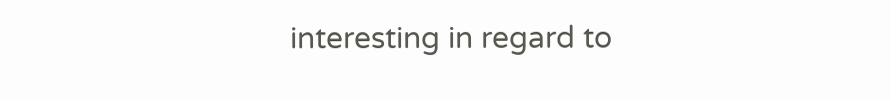interesting in regard to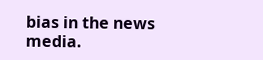bias in the news media.